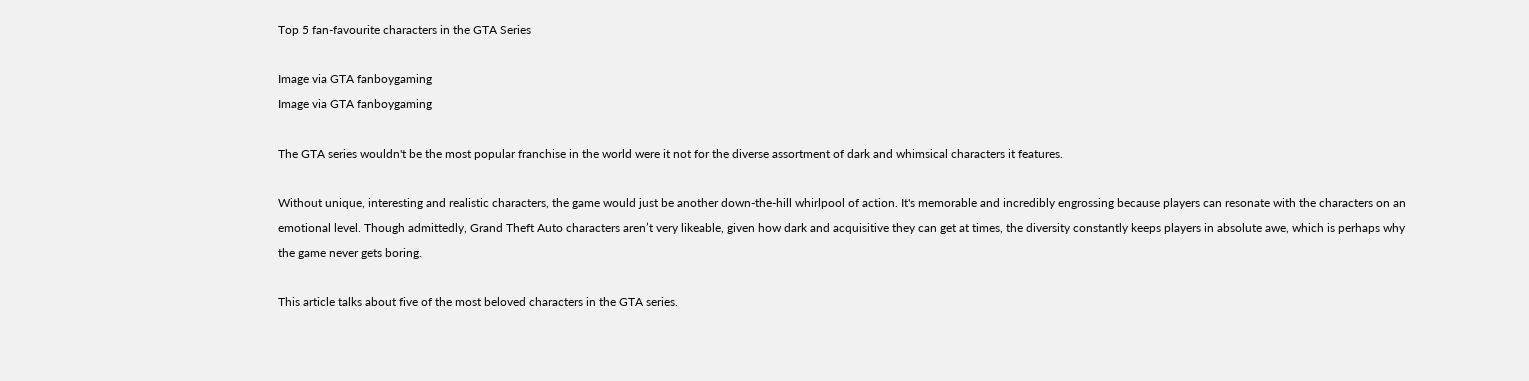Top 5 fan-favourite characters in the GTA Series

Image via GTA fanboygaming
Image via GTA fanboygaming

The GTA series wouldn't be the most popular franchise in the world were it not for the diverse assortment of dark and whimsical characters it features.

Without unique, interesting and realistic characters, the game would just be another down-the-hill whirlpool of action. It's memorable and incredibly engrossing because players can resonate with the characters on an emotional level. Though admittedly, Grand Theft Auto characters aren’t very likeable, given how dark and acquisitive they can get at times, the diversity constantly keeps players in absolute awe, which is perhaps why the game never gets boring.

This article talks about five of the most beloved characters in the GTA series.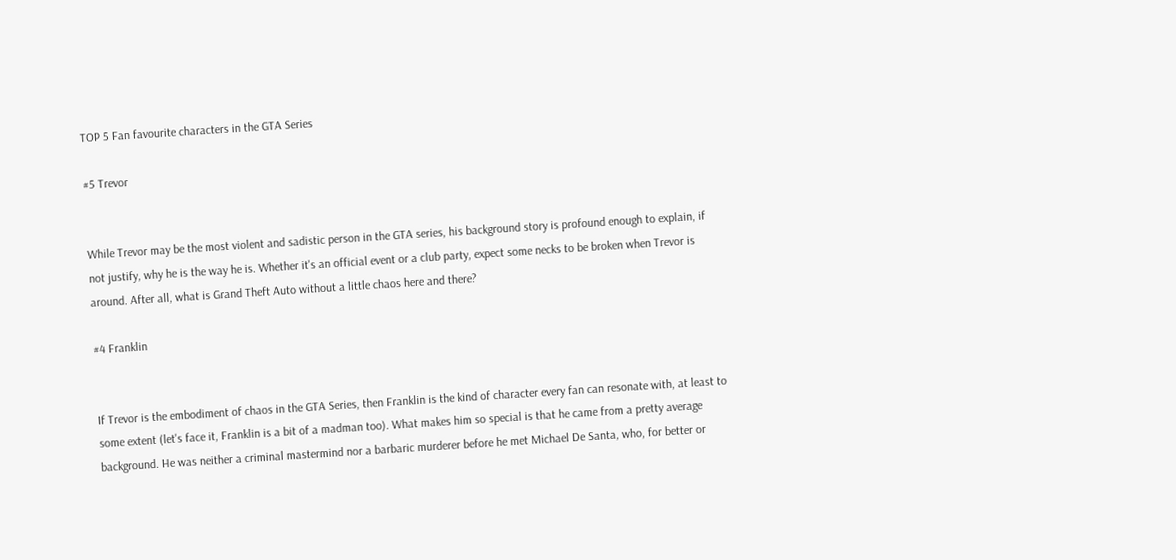TOP 5 Fan favourite characters in the GTA Series

#5 Trevor


While Trevor may be the most violent and sadistic person in the GTA series, his background story is profound enough to explain, if not justify, why he is the way he is. Whether it's an official event or a club party, expect some necks to be broken when Trevor is around. After all, what is Grand Theft Auto without a little chaos here and there?

#4 Franklin


If Trevor is the embodiment of chaos in the GTA Series, then Franklin is the kind of character every fan can resonate with, at least to some extent (let's face it, Franklin is a bit of a madman too). What makes him so special is that he came from a pretty average background. He was neither a criminal mastermind nor a barbaric murderer before he met Michael De Santa, who, for better or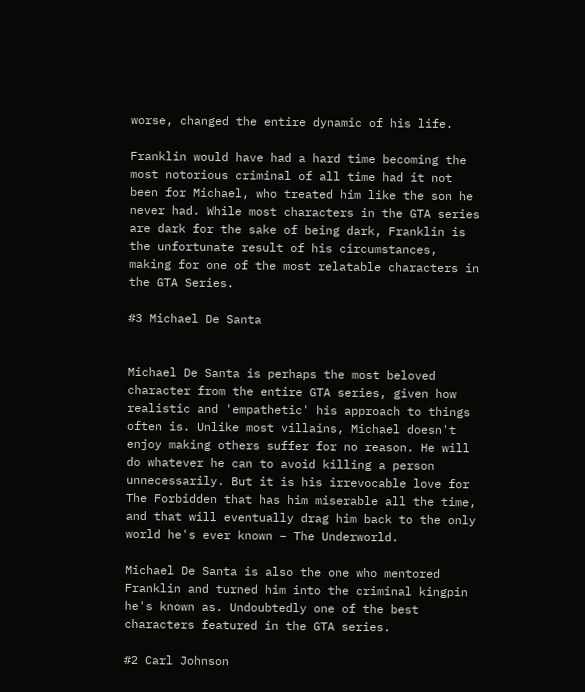worse, changed the entire dynamic of his life.

Franklin would have had a hard time becoming the most notorious criminal of all time had it not been for Michael, who treated him like the son he never had. While most characters in the GTA series are dark for the sake of being dark, Franklin is the unfortunate result of his circumstances, making for one of the most relatable characters in the GTA Series.

#3 Michael De Santa


Michael De Santa is perhaps the most beloved character from the entire GTA series, given how realistic and 'empathetic' his approach to things often is. Unlike most villains, Michael doesn't enjoy making others suffer for no reason. He will do whatever he can to avoid killing a person unnecessarily. But it is his irrevocable love for The Forbidden that has him miserable all the time, and that will eventually drag him back to the only world he's ever known – The Underworld.

Michael De Santa is also the one who mentored Franklin and turned him into the criminal kingpin he's known as. Undoubtedly one of the best characters featured in the GTA series.

#2 Carl Johnson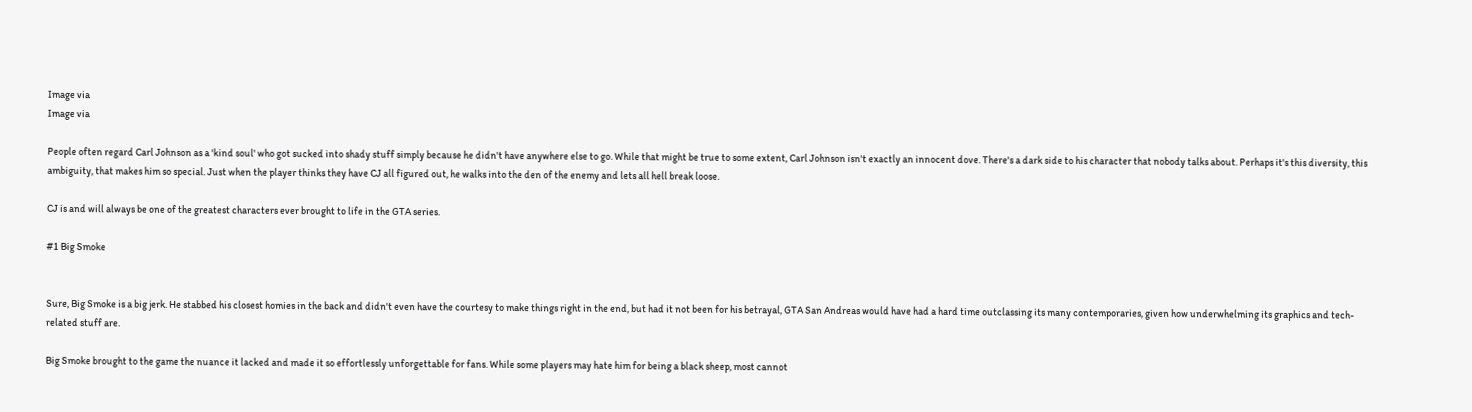Image via
Image via

People often regard Carl Johnson as a 'kind soul' who got sucked into shady stuff simply because he didn't have anywhere else to go. While that might be true to some extent, Carl Johnson isn't exactly an innocent dove. There's a dark side to his character that nobody talks about. Perhaps it's this diversity, this ambiguity, that makes him so special. Just when the player thinks they have CJ all figured out, he walks into the den of the enemy and lets all hell break loose.

CJ is and will always be one of the greatest characters ever brought to life in the GTA series.

#1 Big Smoke


Sure, Big Smoke is a big jerk. He stabbed his closest homies in the back and didn't even have the courtesy to make things right in the end, but had it not been for his betrayal, GTA San Andreas would have had a hard time outclassing its many contemporaries, given how underwhelming its graphics and tech-related stuff are.

Big Smoke brought to the game the nuance it lacked and made it so effortlessly unforgettable for fans. While some players may hate him for being a black sheep, most cannot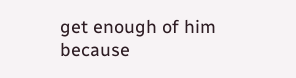get enough of him because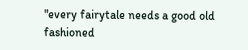"every fairytale needs a good old fashioned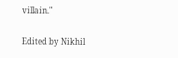villain."

Edited by Nikhil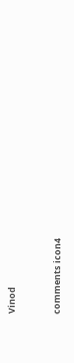Vinod


comments icon4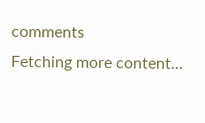comments
Fetching more content...